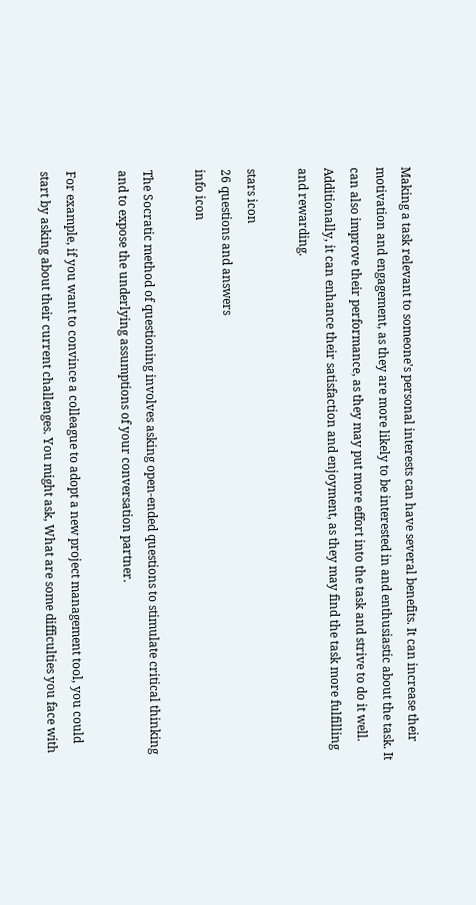Making a task relevant to someone's personal interests can have several benefits. It can increase their motivation and engagement, as they are more likely to be interested in and enthusiastic about the task. It can also improve their performance, as they may put more effort into the task and strive to do it well. Additionally, it can enhance their satisfaction and enjoyment, as they may find the task more fulfilling and rewarding.

stars icon
26 questions and answers
info icon

The Socratic method of questioning involves asking open-ended questions to stimulate critical thinking and to expose the underlying assumptions of your conversation partner.

For example, if you want to convince a colleague to adopt a new project management tool, you could start by asking about their current challenges. You might ask, What are some difficulties you face with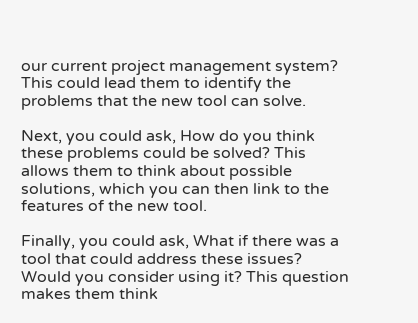our current project management system? This could lead them to identify the problems that the new tool can solve.

Next, you could ask, How do you think these problems could be solved? This allows them to think about possible solutions, which you can then link to the features of the new tool.

Finally, you could ask, What if there was a tool that could address these issues? Would you consider using it? This question makes them think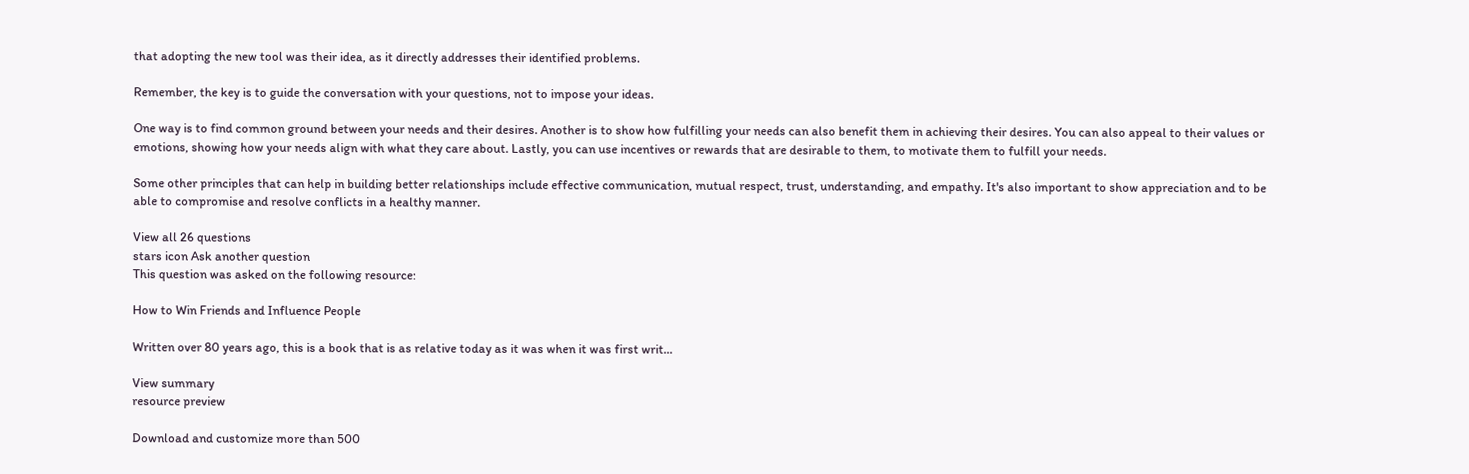that adopting the new tool was their idea, as it directly addresses their identified problems.

Remember, the key is to guide the conversation with your questions, not to impose your ideas.

One way is to find common ground between your needs and their desires. Another is to show how fulfilling your needs can also benefit them in achieving their desires. You can also appeal to their values or emotions, showing how your needs align with what they care about. Lastly, you can use incentives or rewards that are desirable to them, to motivate them to fulfill your needs.

Some other principles that can help in building better relationships include effective communication, mutual respect, trust, understanding, and empathy. It's also important to show appreciation and to be able to compromise and resolve conflicts in a healthy manner.

View all 26 questions
stars icon Ask another question
This question was asked on the following resource:

How to Win Friends and Influence People

Written over 80 years ago, this is a book that is as relative today as it was when it was first writ...

View summary
resource preview

Download and customize more than 500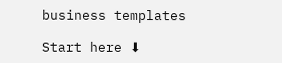business templates

Start here ⬇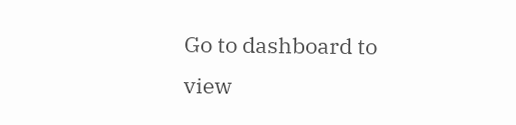Go to dashboard to view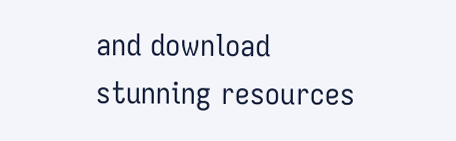and download stunning resources